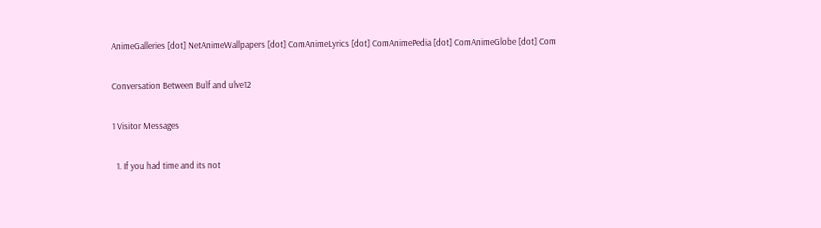AnimeGalleries [dot] NetAnimeWallpapers [dot] ComAnimeLyrics [dot] ComAnimePedia [dot] ComAnimeGlobe [dot] Com

Conversation Between Bulf and ulve12

1 Visitor Messages

  1. If you had time and its not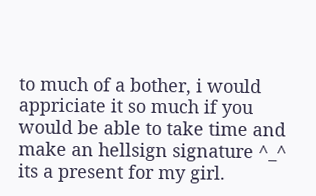to much of a bother, i would appriciate it so much if you would be able to take time and make an hellsign signature ^_^ its a present for my girl.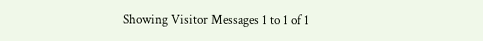Showing Visitor Messages 1 to 1 of 1